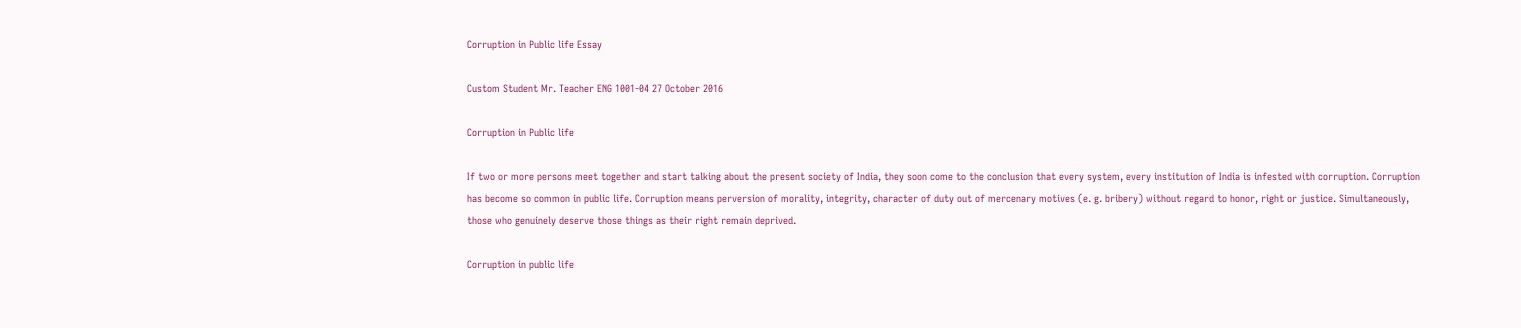Corruption in Public life Essay

Custom Student Mr. Teacher ENG 1001-04 27 October 2016

Corruption in Public life

If two or more persons meet together and start talking about the present society of India, they soon come to the conclusion that every system, every institution of India is infested with corruption. Corruption has become so common in public life. Corruption means perversion of morality, integrity, character of duty out of mercenary motives (e. g. bribery) without regard to honor, right or justice. Simultaneously, those who genuinely deserve those things as their right remain deprived.

Corruption in public life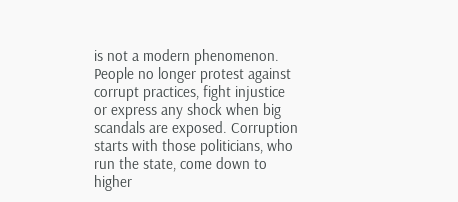is not a modern phenomenon. People no longer protest against corrupt practices, fight injustice or express any shock when big scandals are exposed. Corruption starts with those politicians, who run the state, come down to higher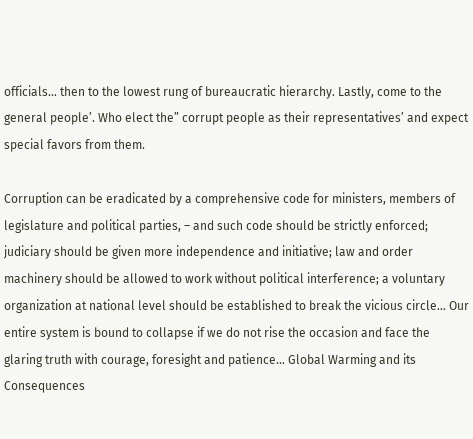officials… then to the lowest rung of bureaucratic hierarchy. Lastly, come to the general people’. Who elect the” corrupt people as their representatives’ and expect special favors from them.

Corruption can be eradicated by a comprehensive code for ministers, members of legislature and political parties, – and such code should be strictly enforced; judiciary should be given more independence and initiative; law and order machinery should be allowed to work without political interference; a voluntary organization at national level should be established to break the vicious circle… Our entire system is bound to collapse if we do not rise the occasion and face the glaring truth with courage, foresight and patience… Global Warming and its Consequences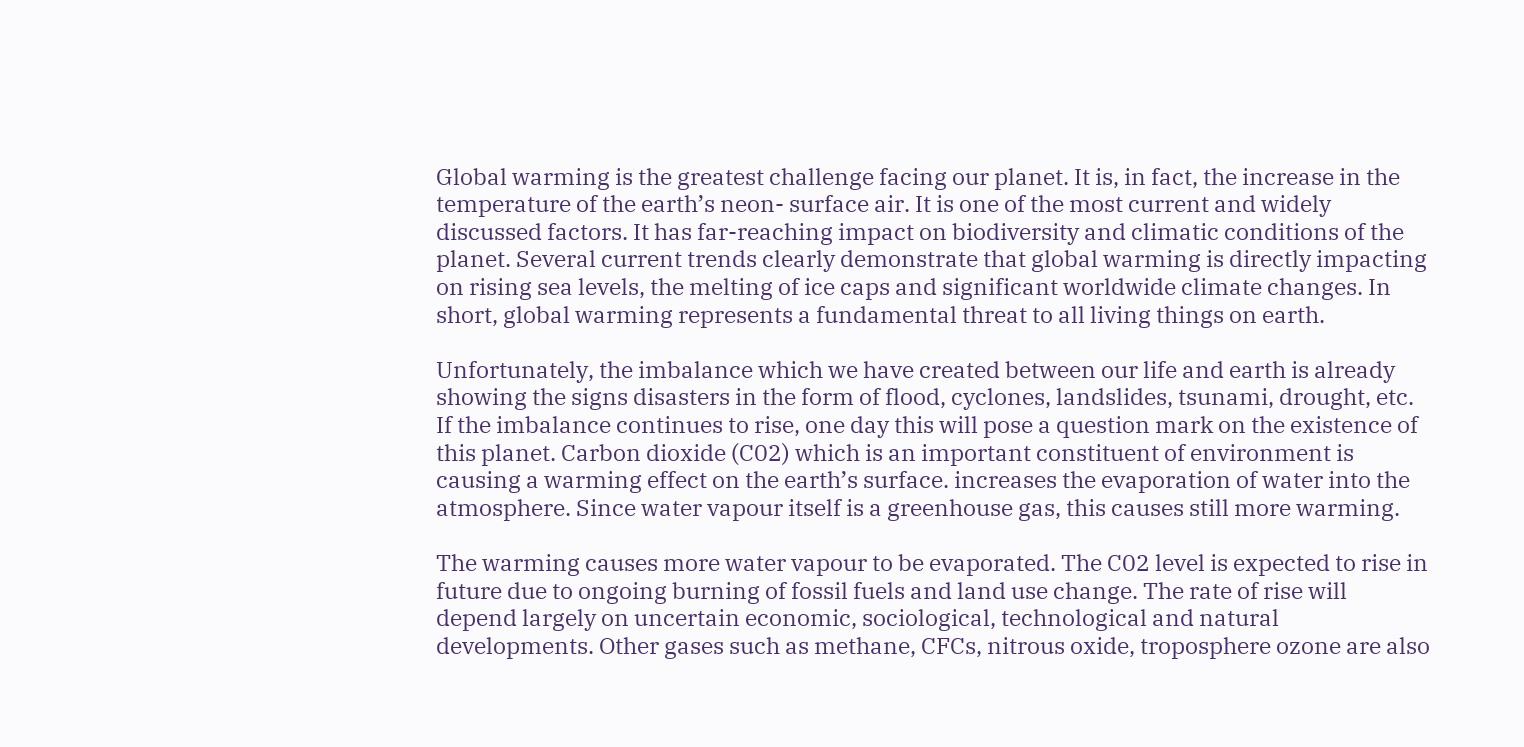Global warming is the greatest challenge facing our planet. It is, in fact, the increase in the temperature of the earth’s neon- surface air. It is one of the most current and widely discussed factors. It has far-reaching impact on biodiversity and climatic conditions of the planet. Several current trends clearly demonstrate that global warming is directly impacting on rising sea levels, the melting of ice caps and significant worldwide climate changes. In short, global warming represents a fundamental threat to all living things on earth.

Unfortunately, the imbalance which we have created between our life and earth is already showing the signs disasters in the form of flood, cyclones, landslides, tsunami, drought, etc. If the imbalance continues to rise, one day this will pose a question mark on the existence of this planet. Carbon dioxide (C02) which is an important constituent of environment is causing a warming effect on the earth’s surface. increases the evaporation of water into the atmosphere. Since water vapour itself is a greenhouse gas, this causes still more warming.

The warming causes more water vapour to be evaporated. The C02 level is expected to rise in future due to ongoing burning of fossil fuels and land use change. The rate of rise will depend largely on uncertain economic, sociological, technological and natural developments. Other gases such as methane, CFCs, nitrous oxide, troposphere ozone are also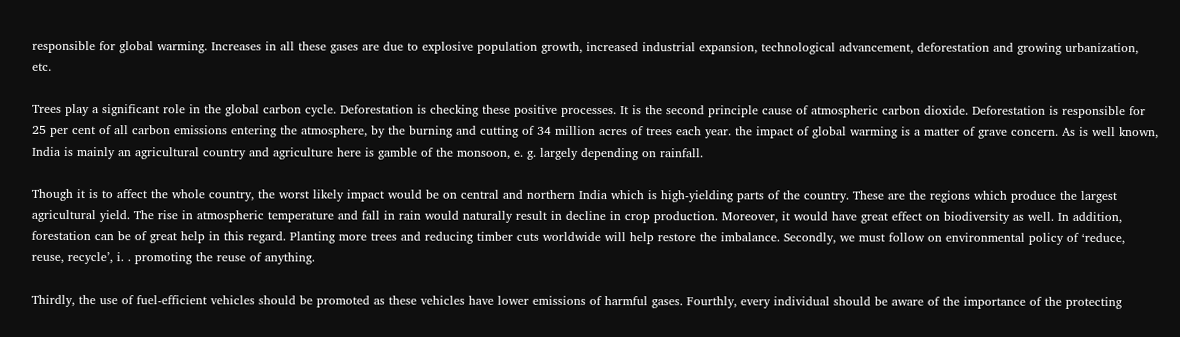responsible for global warming. Increases in all these gases are due to explosive population growth, increased industrial expansion, technological advancement, deforestation and growing urbanization, etc.

Trees play a significant role in the global carbon cycle. Deforestation is checking these positive processes. It is the second principle cause of atmospheric carbon dioxide. Deforestation is responsible for 25 per cent of all carbon emissions entering the atmosphere, by the burning and cutting of 34 million acres of trees each year. the impact of global warming is a matter of grave concern. As is well known, India is mainly an agricultural country and agriculture here is gamble of the monsoon, e. g. largely depending on rainfall.

Though it is to affect the whole country, the worst likely impact would be on central and northern India which is high-yielding parts of the country. These are the regions which produce the largest agricultural yield. The rise in atmospheric temperature and fall in rain would naturally result in decline in crop production. Moreover, it would have great effect on biodiversity as well. In addition, forestation can be of great help in this regard. Planting more trees and reducing timber cuts worldwide will help restore the imbalance. Secondly, we must follow on environmental policy of ‘reduce, reuse, recycle’, i. . promoting the reuse of anything.

Thirdly, the use of fuel-efficient vehicles should be promoted as these vehicles have lower emissions of harmful gases. Fourthly, every individual should be aware of the importance of the protecting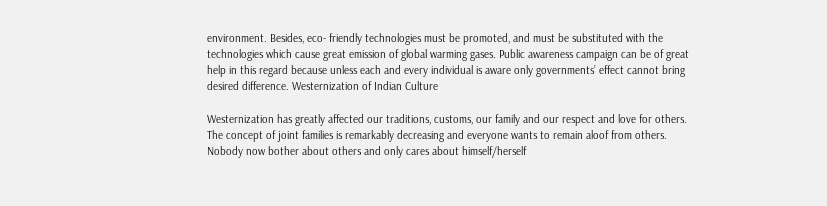environment. Besides, eco- friendly technologies must be promoted, and must be substituted with the technologies which cause great emission of global warming gases. Public awareness campaign can be of great help in this regard because unless each and every individual is aware only governments’ effect cannot bring desired difference. Westernization of Indian Culture

Westernization has greatly affected our traditions, customs, our family and our respect and love for others. The concept of joint families is remarkably decreasing and everyone wants to remain aloof from others. Nobody now bother about others and only cares about himself/herself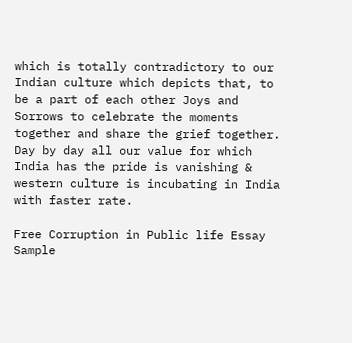which is totally contradictory to our Indian culture which depicts that, to be a part of each other Joys and Sorrows to celebrate the moments together and share the grief together. Day by day all our value for which India has the pride is vanishing & western culture is incubating in India with faster rate.

Free Corruption in Public life Essay Sample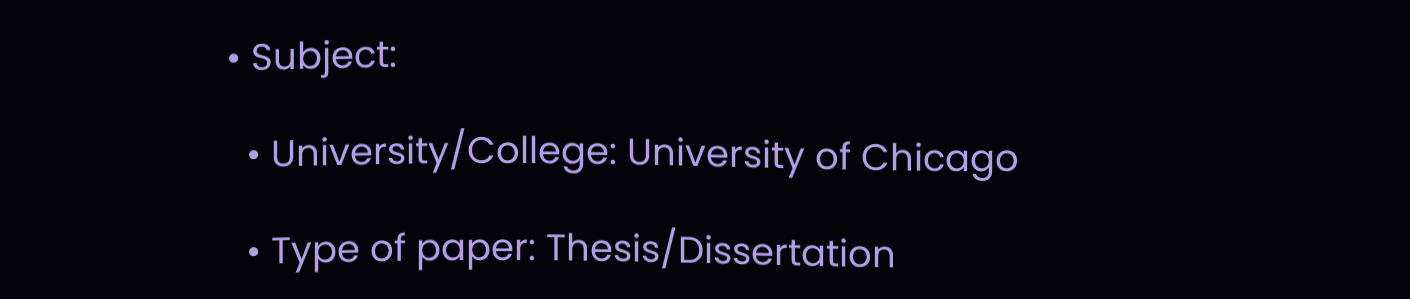• Subject:

  • University/College: University of Chicago

  • Type of paper: Thesis/Dissertation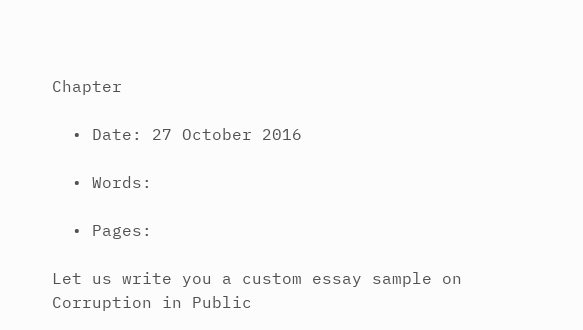Chapter

  • Date: 27 October 2016

  • Words:

  • Pages:

Let us write you a custom essay sample on Corruption in Public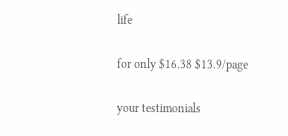life

for only $16.38 $13.9/page

your testimonials